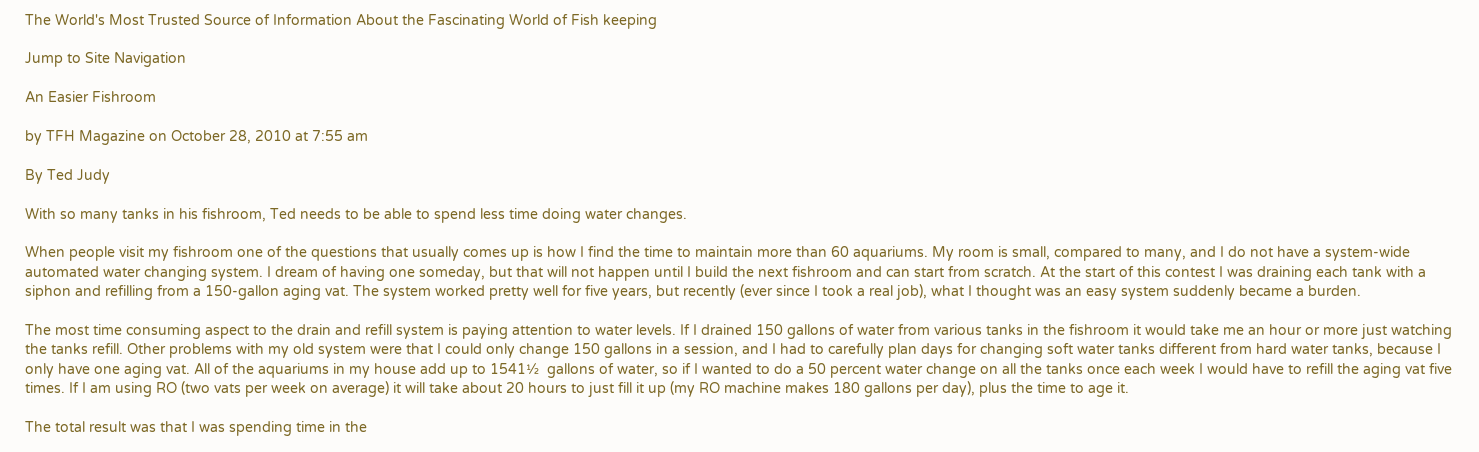The World's Most Trusted Source of Information About the Fascinating World of Fish keeping

Jump to Site Navigation

An Easier Fishroom

by TFH Magazine on October 28, 2010 at 7:55 am

By Ted Judy

With so many tanks in his fishroom, Ted needs to be able to spend less time doing water changes.

When people visit my fishroom one of the questions that usually comes up is how I find the time to maintain more than 60 aquariums. My room is small, compared to many, and I do not have a system-wide automated water changing system. I dream of having one someday, but that will not happen until I build the next fishroom and can start from scratch. At the start of this contest I was draining each tank with a siphon and refilling from a 150-gallon aging vat. The system worked pretty well for five years, but recently (ever since I took a real job), what I thought was an easy system suddenly became a burden.

The most time consuming aspect to the drain and refill system is paying attention to water levels. If I drained 150 gallons of water from various tanks in the fishroom it would take me an hour or more just watching the tanks refill. Other problems with my old system were that I could only change 150 gallons in a session, and I had to carefully plan days for changing soft water tanks different from hard water tanks, because I only have one aging vat. All of the aquariums in my house add up to 1541½  gallons of water, so if I wanted to do a 50 percent water change on all the tanks once each week I would have to refill the aging vat five times. If I am using RO (two vats per week on average) it will take about 20 hours to just fill it up (my RO machine makes 180 gallons per day), plus the time to age it.

The total result was that I was spending time in the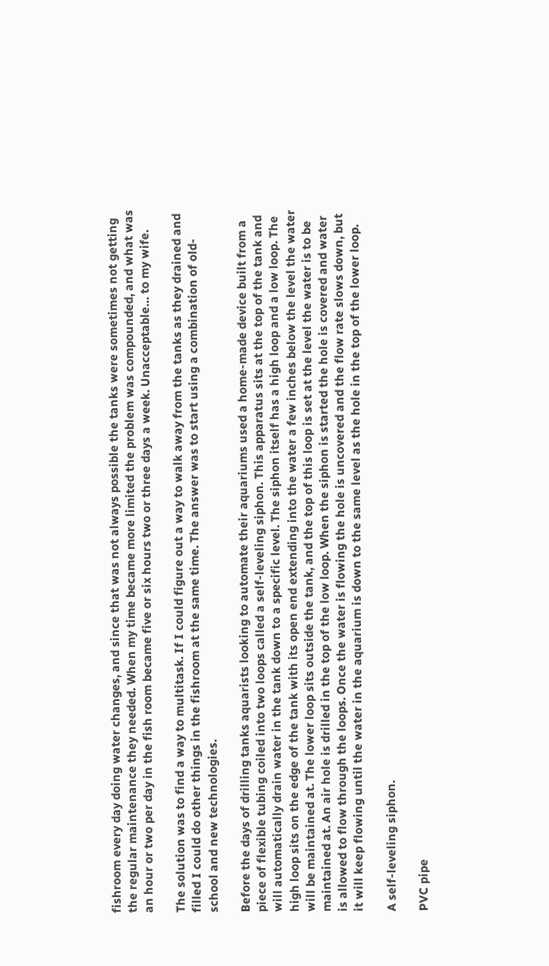fishroom every day doing water changes, and since that was not always possible the tanks were sometimes not getting the regular maintenance they needed. When my time became more limited the problem was compounded, and what was an hour or two per day in the fish room became five or six hours two or three days a week. Unacceptable… to my wife.

The solution was to find a way to multitask. If I could figure out a way to walk away from the tanks as they drained and filled I could do other things in the fishroom at the same time. The answer was to start using a combination of old-school and new technologies.

Before the days of drilling tanks aquarists looking to automate their aquariums used a home-made device built from a piece of flexible tubing coiled into two loops called a self-leveling siphon. This apparatus sits at the top of the tank and will automatically drain water in the tank down to a specific level. The siphon itself has a high loop and a low loop. The high loop sits on the edge of the tank with its open end extending into the water a few inches below the level the water will be maintained at. The lower loop sits outside the tank, and the top of this loop is set at the level the water is to be maintained at. An air hole is drilled in the top of the low loop. When the siphon is started the hole is covered and water is allowed to flow through the loops. Once the water is flowing the hole is uncovered and the flow rate slows down, but it will keep flowing until the water in the aquarium is down to the same level as the hole in the top of the lower loop.

A self-leveling siphon.

PVC pipe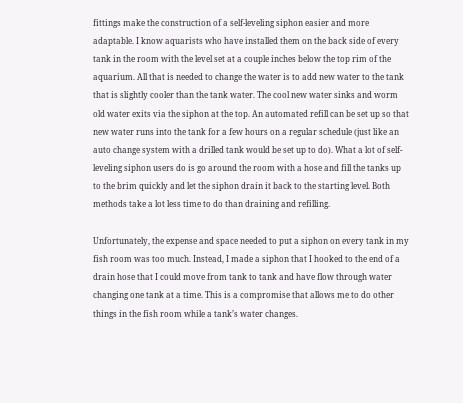fittings make the construction of a self-leveling siphon easier and more adaptable. I know aquarists who have installed them on the back side of every tank in the room with the level set at a couple inches below the top rim of the aquarium. All that is needed to change the water is to add new water to the tank that is slightly cooler than the tank water. The cool new water sinks and worm old water exits via the siphon at the top. An automated refill can be set up so that new water runs into the tank for a few hours on a regular schedule (just like an auto change system with a drilled tank would be set up to do). What a lot of self-leveling siphon users do is go around the room with a hose and fill the tanks up to the brim quickly and let the siphon drain it back to the starting level. Both methods take a lot less time to do than draining and refilling.

Unfortunately, the expense and space needed to put a siphon on every tank in my fish room was too much. Instead, I made a siphon that I hooked to the end of a drain hose that I could move from tank to tank and have flow through water changing one tank at a time. This is a compromise that allows me to do other things in the fish room while a tank’s water changes.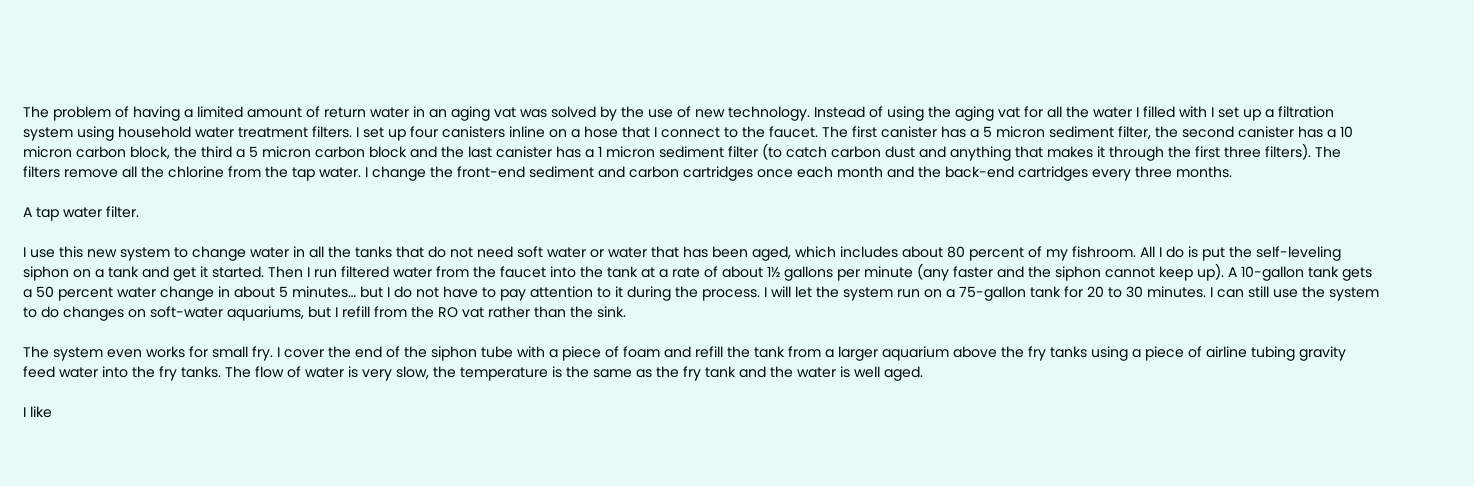The problem of having a limited amount of return water in an aging vat was solved by the use of new technology. Instead of using the aging vat for all the water I filled with I set up a filtration system using household water treatment filters. I set up four canisters inline on a hose that I connect to the faucet. The first canister has a 5 micron sediment filter, the second canister has a 10 micron carbon block, the third a 5 micron carbon block and the last canister has a 1 micron sediment filter (to catch carbon dust and anything that makes it through the first three filters). The filters remove all the chlorine from the tap water. I change the front-end sediment and carbon cartridges once each month and the back-end cartridges every three months.

A tap water filter.

I use this new system to change water in all the tanks that do not need soft water or water that has been aged, which includes about 80 percent of my fishroom. All I do is put the self-leveling siphon on a tank and get it started. Then I run filtered water from the faucet into the tank at a rate of about 1½ gallons per minute (any faster and the siphon cannot keep up). A 10-gallon tank gets a 50 percent water change in about 5 minutes… but I do not have to pay attention to it during the process. I will let the system run on a 75-gallon tank for 20 to 30 minutes. I can still use the system to do changes on soft-water aquariums, but I refill from the RO vat rather than the sink.

The system even works for small fry. I cover the end of the siphon tube with a piece of foam and refill the tank from a larger aquarium above the fry tanks using a piece of airline tubing gravity feed water into the fry tanks. The flow of water is very slow, the temperature is the same as the fry tank and the water is well aged.

I like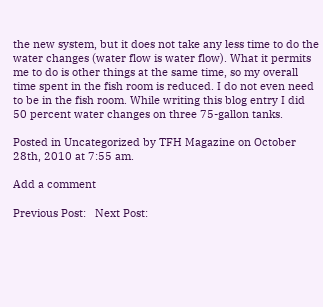the new system, but it does not take any less time to do the water changes (water flow is water flow). What it permits me to do is other things at the same time, so my overall time spent in the fish room is reduced. I do not even need to be in the fish room. While writing this blog entry I did 50 percent water changes on three 75-gallon tanks.

Posted in Uncategorized by TFH Magazine on October 28th, 2010 at 7:55 am.

Add a comment

Previous Post:   Next Post: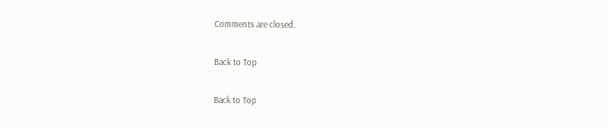Comments are closed.

Back to Top

Back to Top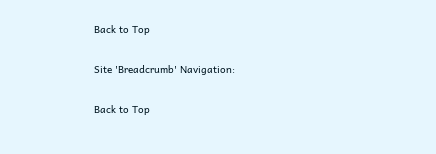Back to Top

Site 'Breadcrumb' Navigation:

Back to Top